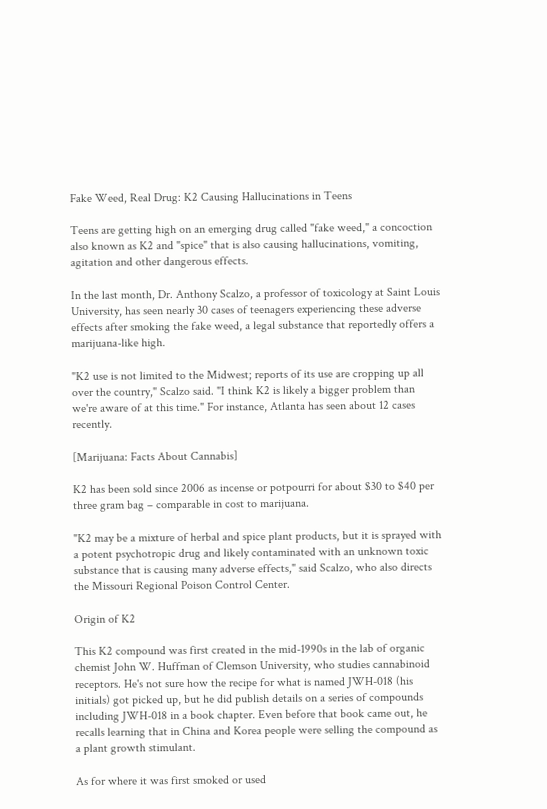Fake Weed, Real Drug: K2 Causing Hallucinations in Teens

Teens are getting high on an emerging drug called "fake weed," a concoction also known as K2 and "spice" that is also causing hallucinations, vomiting, agitation and other dangerous effects.

In the last month, Dr. Anthony Scalzo, a professor of toxicology at Saint Louis University, has seen nearly 30 cases of teenagers experiencing these adverse effects after smoking the fake weed, a legal substance that reportedly offers a marijuana-like high.

"K2 use is not limited to the Midwest; reports of its use are cropping up all over the country," Scalzo said. "I think K2 is likely a bigger problem than we're aware of at this time." For instance, Atlanta has seen about 12 cases recently.

[Marijuana: Facts About Cannabis]

K2 has been sold since 2006 as incense or potpourri for about $30 to $40 per three gram bag – comparable in cost to marijuana.

"K2 may be a mixture of herbal and spice plant products, but it is sprayed with a potent psychotropic drug and likely contaminated with an unknown toxic substance that is causing many adverse effects," said Scalzo, who also directs the Missouri Regional Poison Control Center.

Origin of K2

This K2 compound was first created in the mid-1990s in the lab of organic chemist John W. Huffman of Clemson University, who studies cannabinoid receptors. He's not sure how the recipe for what is named JWH-018 (his initials) got picked up, but he did publish details on a series of compounds including JWH-018 in a book chapter. Even before that book came out, he recalls learning that in China and Korea people were selling the compound as a plant growth stimulant.

As for where it was first smoked or used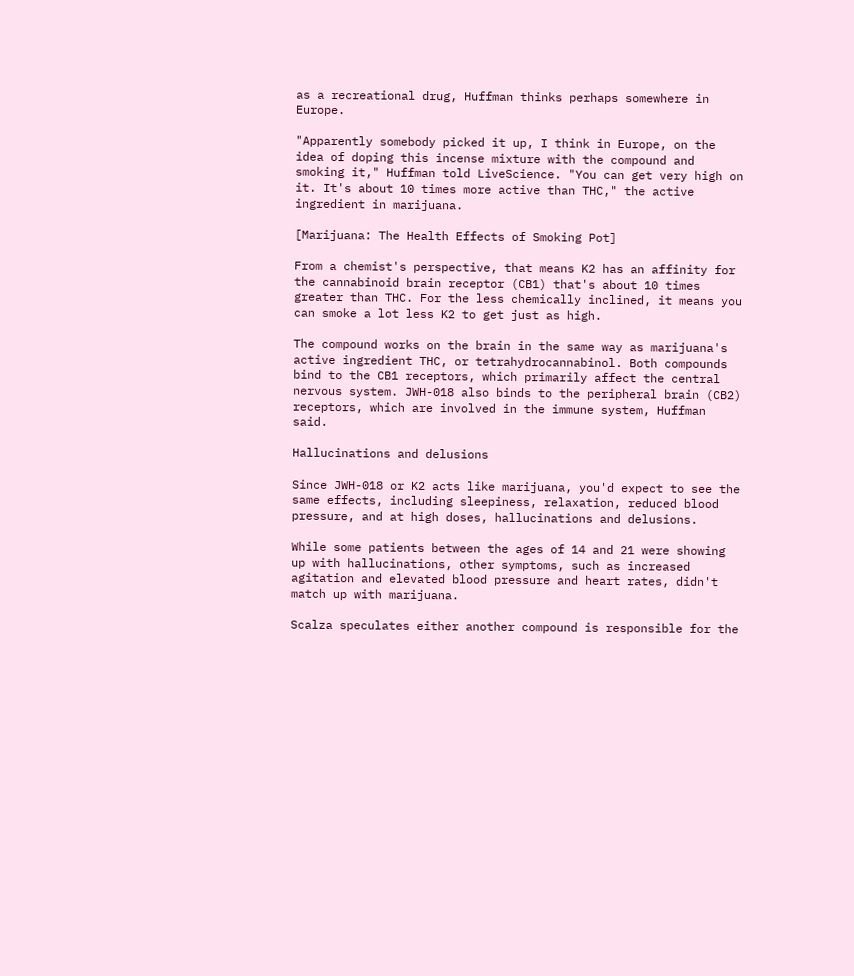as a recreational drug, Huffman thinks perhaps somewhere in Europe.

"Apparently somebody picked it up, I think in Europe, on the idea of doping this incense mixture with the compound and smoking it," Huffman told LiveScience. "You can get very high on it. It's about 10 times more active than THC," the active ingredient in marijuana.

[Marijuana: The Health Effects of Smoking Pot]

From a chemist's perspective, that means K2 has an affinity for the cannabinoid brain receptor (CB1) that's about 10 times greater than THC. For the less chemically inclined, it means you can smoke a lot less K2 to get just as high.

The compound works on the brain in the same way as marijuana's active ingredient THC, or tetrahydrocannabinol. Both compounds bind to the CB1 receptors, which primarily affect the central nervous system. JWH-018 also binds to the peripheral brain (CB2) receptors, which are involved in the immune system, Huffman said.

Hallucinations and delusions

Since JWH-018 or K2 acts like marijuana, you'd expect to see the same effects, including sleepiness, relaxation, reduced blood pressure, and at high doses, hallucinations and delusions.

While some patients between the ages of 14 and 21 were showing up with hallucinations, other symptoms, such as increased agitation and elevated blood pressure and heart rates, didn't match up with marijuana.

Scalza speculates either another compound is responsible for the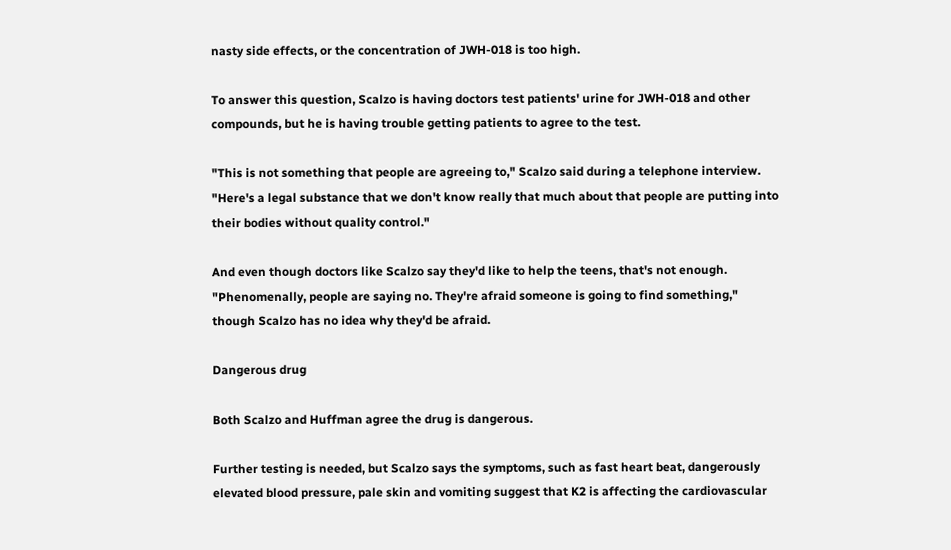nasty side effects, or the concentration of JWH-018 is too high.

To answer this question, Scalzo is having doctors test patients' urine for JWH-018 and other compounds, but he is having trouble getting patients to agree to the test.

"This is not something that people are agreeing to," Scalzo said during a telephone interview. "Here's a legal substance that we don't know really that much about that people are putting into their bodies without quality control."

And even though doctors like Scalzo say they'd like to help the teens, that's not enough. "Phenomenally, people are saying no. They're afraid someone is going to find something," though Scalzo has no idea why they'd be afraid.

Dangerous drug

Both Scalzo and Huffman agree the drug is dangerous.

Further testing is needed, but Scalzo says the symptoms, such as fast heart beat, dangerously elevated blood pressure, pale skin and vomiting suggest that K2 is affecting the cardiovascular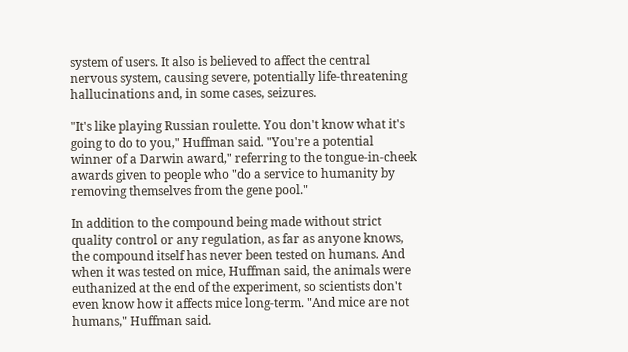system of users. It also is believed to affect the central nervous system, causing severe, potentially life-threatening hallucinations and, in some cases, seizures.

"It's like playing Russian roulette. You don't know what it's going to do to you," Huffman said. "You're a potential winner of a Darwin award," referring to the tongue-in-cheek awards given to people who "do a service to humanity by removing themselves from the gene pool."

In addition to the compound being made without strict quality control or any regulation, as far as anyone knows, the compound itself has never been tested on humans. And when it was tested on mice, Huffman said, the animals were euthanized at the end of the experiment, so scientists don't even know how it affects mice long-term. "And mice are not humans," Huffman said.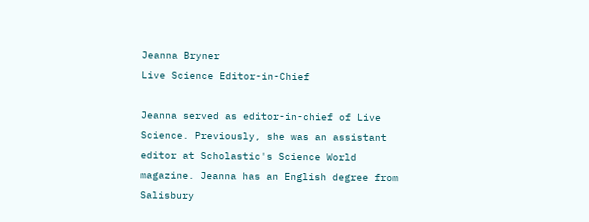Jeanna Bryner
Live Science Editor-in-Chief

Jeanna served as editor-in-chief of Live Science. Previously, she was an assistant editor at Scholastic's Science World magazine. Jeanna has an English degree from Salisbury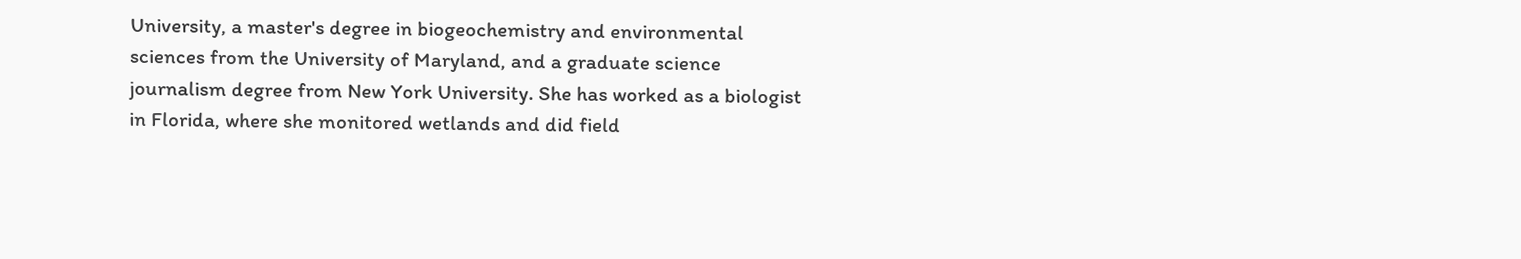University, a master's degree in biogeochemistry and environmental sciences from the University of Maryland, and a graduate science journalism degree from New York University. She has worked as a biologist in Florida, where she monitored wetlands and did field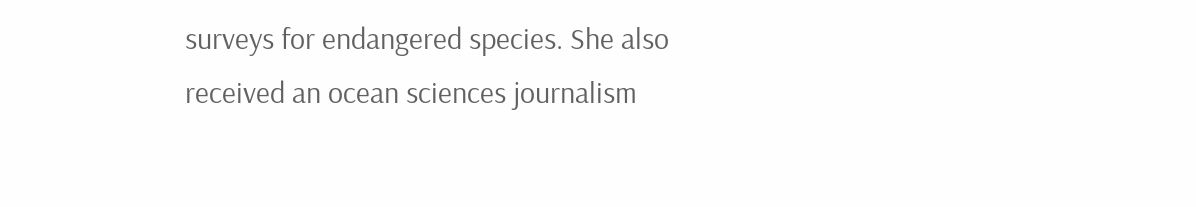surveys for endangered species. She also received an ocean sciences journalism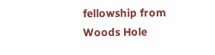fellowship from Woods Hole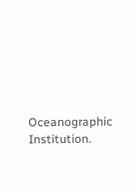Oceanographic Institution.